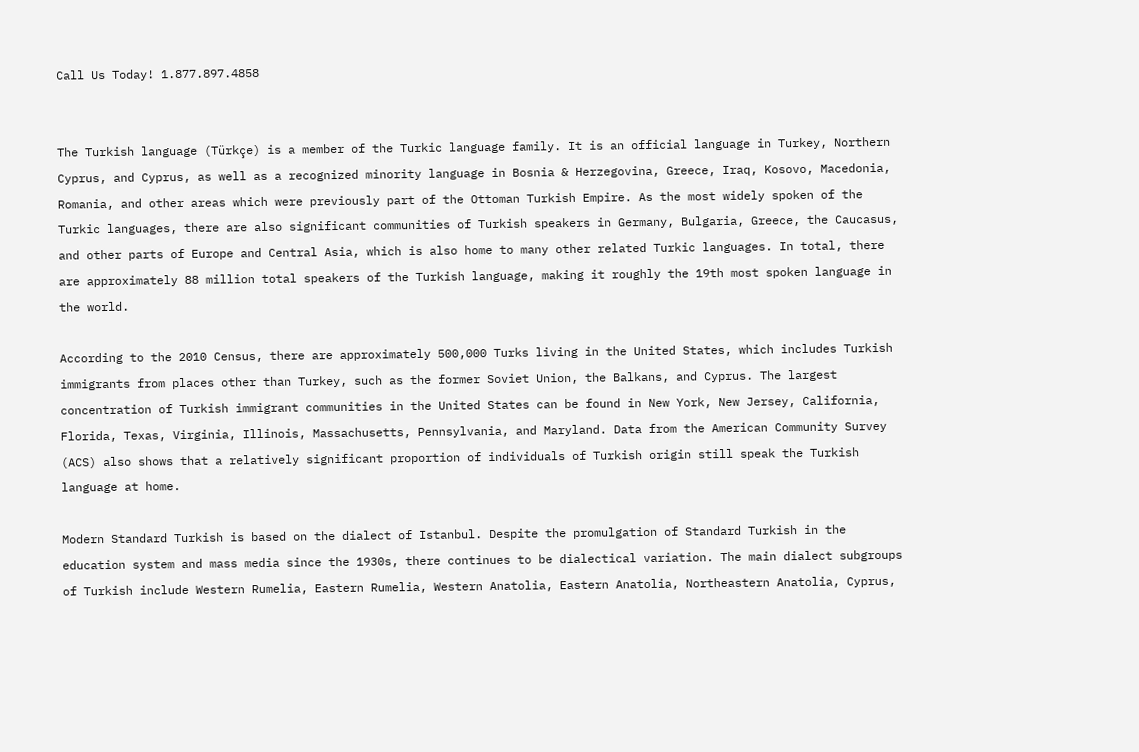Call Us Today! 1.877.897.4858


The Turkish language (Türkçe) is a member of the Turkic language family. It is an official language in Turkey, Northern Cyprus, and Cyprus, as well as a recognized minority language in Bosnia & Herzegovina, Greece, Iraq, Kosovo, Macedonia, Romania, and other areas which were previously part of the Ottoman Turkish Empire. As the most widely spoken of the Turkic languages, there are also significant communities of Turkish speakers in Germany, Bulgaria, Greece, the Caucasus, and other parts of Europe and Central Asia, which is also home to many other related Turkic languages. In total, there are approximately 88 million total speakers of the Turkish language, making it roughly the 19th most spoken language in the world.

According to the 2010 Census, there are approximately 500,000 Turks living in the United States, which includes Turkish immigrants from places other than Turkey, such as the former Soviet Union, the Balkans, and Cyprus. The largest concentration of Turkish immigrant communities in the United States can be found in New York, New Jersey, California, Florida, Texas, Virginia, Illinois, Massachusetts, Pennsylvania, and Maryland. Data from the American Community Survey (ACS) also shows that a relatively significant proportion of individuals of Turkish origin still speak the Turkish language at home.

Modern Standard Turkish is based on the dialect of Istanbul. Despite the promulgation of Standard Turkish in the education system and mass media since the 1930s, there continues to be dialectical variation. The main dialect subgroups of Turkish include Western Rumelia, Eastern Rumelia, Western Anatolia, Eastern Anatolia, Northeastern Anatolia, Cyprus,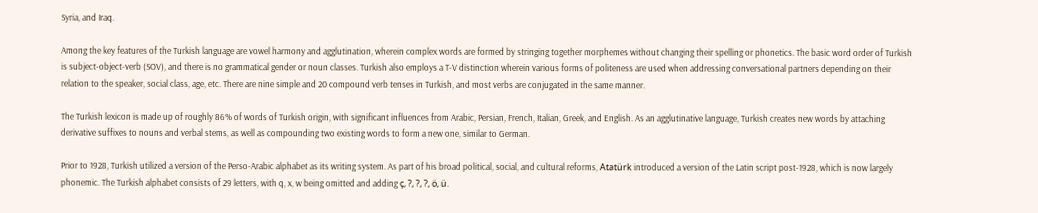Syria, and Iraq.

Among the key features of the Turkish language are vowel harmony and agglutination, wherein complex words are formed by stringing together morphemes without changing their spelling or phonetics. The basic word order of Turkish is subject-object-verb (SOV), and there is no grammatical gender or noun classes. Turkish also employs a T-V distinction wherein various forms of politeness are used when addressing conversational partners depending on their relation to the speaker, social class, age, etc. There are nine simple and 20 compound verb tenses in Turkish, and most verbs are conjugated in the same manner.

The Turkish lexicon is made up of roughly 86% of words of Turkish origin, with significant influences from Arabic, Persian, French, Italian, Greek, and English. As an agglutinative language, Turkish creates new words by attaching derivative suffixes to nouns and verbal stems, as well as compounding two existing words to form a new one, similar to German.

Prior to 1928, Turkish utilized a version of the Perso-Arabic alphabet as its writing system. As part of his broad political, social, and cultural reforms, Atatürk introduced a version of the Latin script post-1928, which is now largely phonemic. The Turkish alphabet consists of 29 letters, with q, x, w being omitted and adding ç, ?, ?, ?, ö, ü.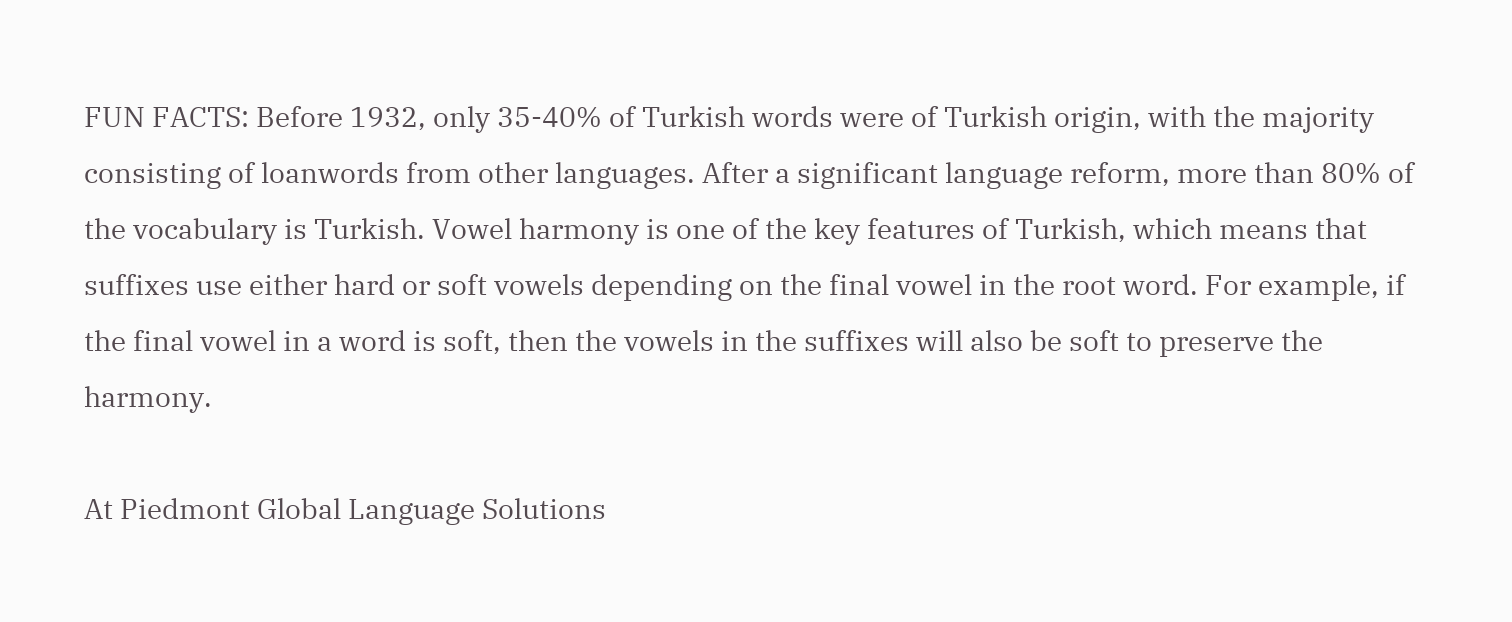FUN FACTS: Before 1932, only 35-40% of Turkish words were of Turkish origin, with the majority consisting of loanwords from other languages. After a significant language reform, more than 80% of the vocabulary is Turkish. Vowel harmony is one of the key features of Turkish, which means that suffixes use either hard or soft vowels depending on the final vowel in the root word. For example, if the final vowel in a word is soft, then the vowels in the suffixes will also be soft to preserve the harmony.

At Piedmont Global Language Solutions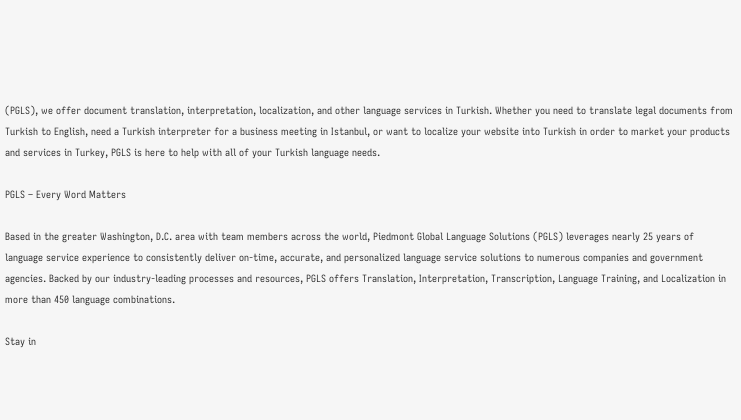(PGLS), we offer document translation, interpretation, localization, and other language services in Turkish. Whether you need to translate legal documents from Turkish to English, need a Turkish interpreter for a business meeting in Istanbul, or want to localize your website into Turkish in order to market your products and services in Turkey, PGLS is here to help with all of your Turkish language needs.

PGLS – Every Word Matters

Based in the greater Washington, D.C. area with team members across the world, Piedmont Global Language Solutions (PGLS) leverages nearly 25 years of language service experience to consistently deliver on-time, accurate, and personalized language service solutions to numerous companies and government agencies. Backed by our industry-leading processes and resources, PGLS offers Translation, Interpretation, Transcription, Language Training, and Localization in more than 450 language combinations.

Stay in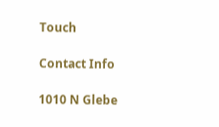Touch

Contact Info

1010 N Glebe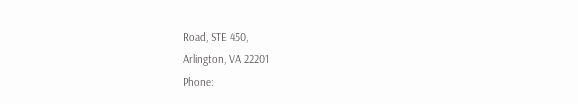Road, STE 450,
Arlington, VA 22201
Phone: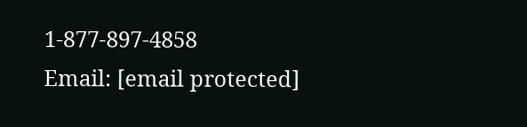1-877-897-4858
Email: [email protected]